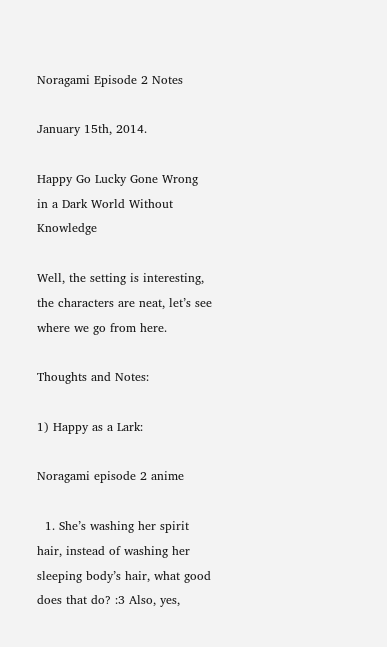Noragami Episode 2 Notes

January 15th, 2014.

Happy Go Lucky Gone Wrong in a Dark World Without Knowledge

Well, the setting is interesting, the characters are neat, let’s see where we go from here.

Thoughts and Notes:

1) Happy as a Lark:

Noragami episode 2 anime

  1. She’s washing her spirit hair, instead of washing her sleeping body’s hair, what good does that do? :3 Also, yes,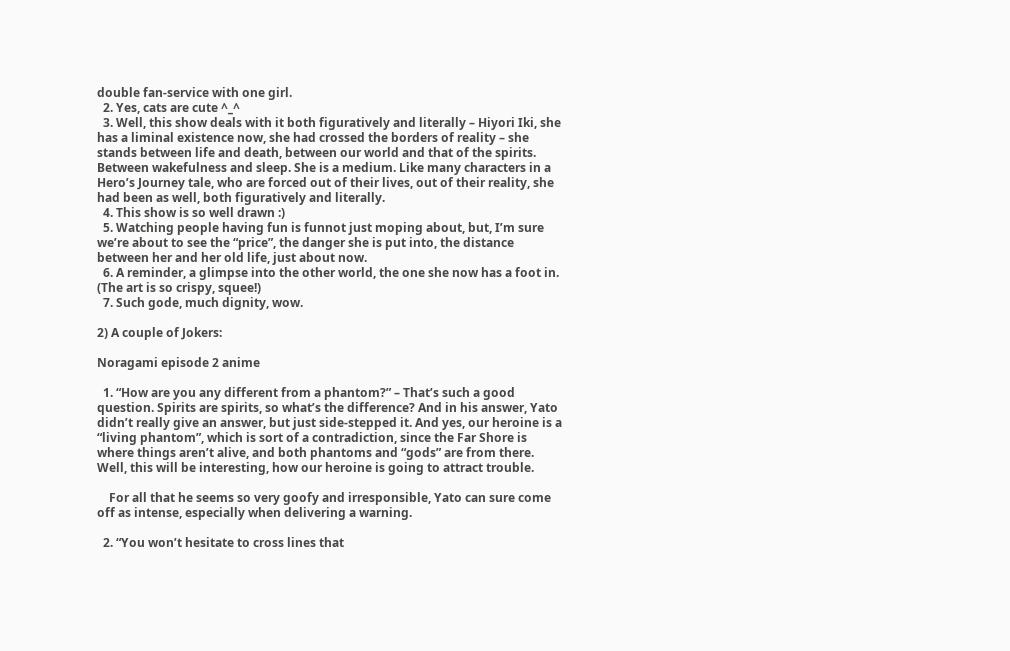double fan-service with one girl.
  2. Yes, cats are cute ^_^
  3. Well, this show deals with it both figuratively and literally – Hiyori Iki, she has a liminal existence now, she had crossed the borders of reality – she stands between life and death, between our world and that of the spirits. Between wakefulness and sleep. She is a medium. Like many characters in a Hero’s Journey tale, who are forced out of their lives, out of their reality, she had been as well, both figuratively and literally.
  4. This show is so well drawn :)
  5. Watching people having fun is funnot just moping about, but, I’m sure we’re about to see the “price”, the danger she is put into, the distance between her and her old life, just about now.
  6. A reminder, a glimpse into the other world, the one she now has a foot in. (The art is so crispy, squee!)
  7. Such gode, much dignity, wow.

2) A couple of Jokers:

Noragami episode 2 anime

  1. “How are you any different from a phantom?” – That’s such a good question. Spirits are spirits, so what’s the difference? And in his answer, Yato didn’t really give an answer, but just side-stepped it. And yes, our heroine is a “living phantom”, which is sort of a contradiction, since the Far Shore is where things aren’t alive, and both phantoms and “gods” are from there. Well, this will be interesting, how our heroine is going to attract trouble.

    For all that he seems so very goofy and irresponsible, Yato can sure come off as intense, especially when delivering a warning.

  2. “You won’t hesitate to cross lines that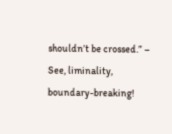shouldn’t be crossed.” – See, liminality, boundary-breaking!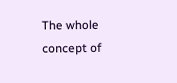The whole concept of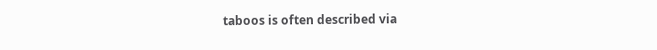taboos is often described via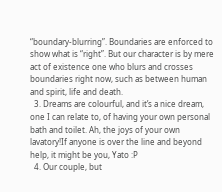“boundary-blurring”. Boundaries are enforced to show what is “right”. But our character is by mere act of existence one who blurs and crosses boundaries right now, such as between human and spirit, life and death.
  3. Dreams are colourful, and it’s a nice dream, one I can relate to, of having your own personal bath and toilet. Ah, the joys of your own lavatory!If anyone is over the line and beyond help, it might be you, Yato :P
  4. Our couple, but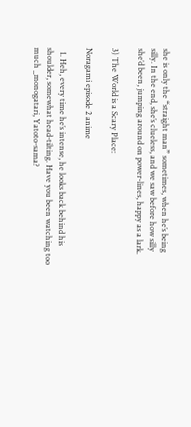she is only the “straight man” sometimes, when he’s being silly. In the end, she’s clueless, and we saw before how silly she’d been, jumping around on power-lines, happy as a lark.

3) The World is a Scary Place:

Noragami episode 2 anime

  1. Heh, every time he’s intense, he looks back behind his shoulder, somewhat head-tilting. Have you been watching too much _monogatari, Yatoto-sama?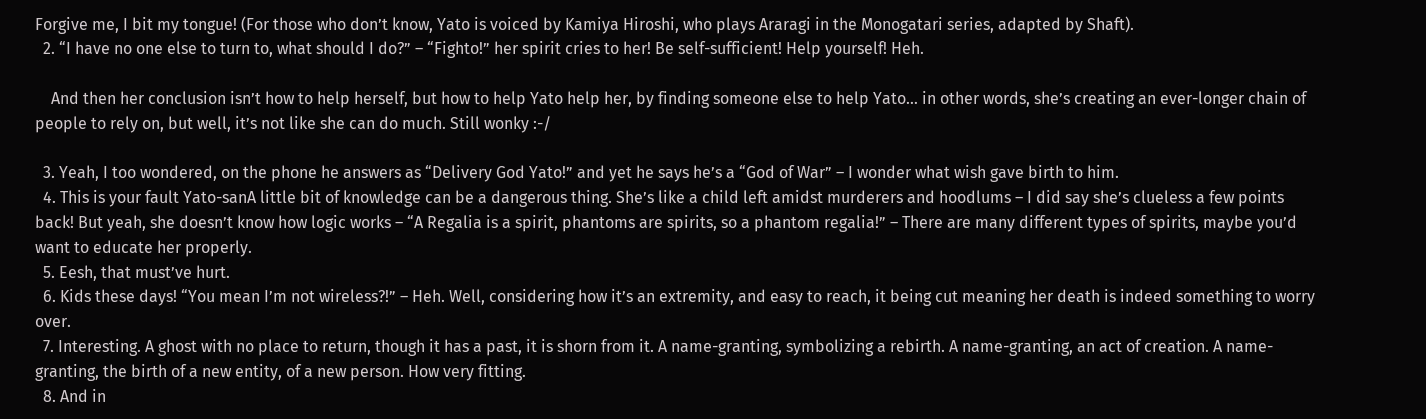Forgive me, I bit my tongue! (For those who don’t know, Yato is voiced by Kamiya Hiroshi, who plays Araragi in the Monogatari series, adapted by Shaft).
  2. “I have no one else to turn to, what should I do?” – “Fighto!” her spirit cries to her! Be self-sufficient! Help yourself! Heh.

    And then her conclusion isn’t how to help herself, but how to help Yato help her, by finding someone else to help Yato… in other words, she’s creating an ever-longer chain of people to rely on, but well, it’s not like she can do much. Still wonky :-/

  3. Yeah, I too wondered, on the phone he answers as “Delivery God Yato!” and yet he says he’s a “God of War” – I wonder what wish gave birth to him.
  4. This is your fault Yato-sanA little bit of knowledge can be a dangerous thing. She’s like a child left amidst murderers and hoodlums – I did say she’s clueless a few points back! But yeah, she doesn’t know how logic works – “A Regalia is a spirit, phantoms are spirits, so a phantom regalia!” – There are many different types of spirits, maybe you’d want to educate her properly.
  5. Eesh, that must’ve hurt.
  6. Kids these days! “You mean I’m not wireless?!” – Heh. Well, considering how it’s an extremity, and easy to reach, it being cut meaning her death is indeed something to worry over.
  7. Interesting. A ghost with no place to return, though it has a past, it is shorn from it. A name-granting, symbolizing a rebirth. A name-granting, an act of creation. A name-granting, the birth of a new entity, of a new person. How very fitting.
  8. And in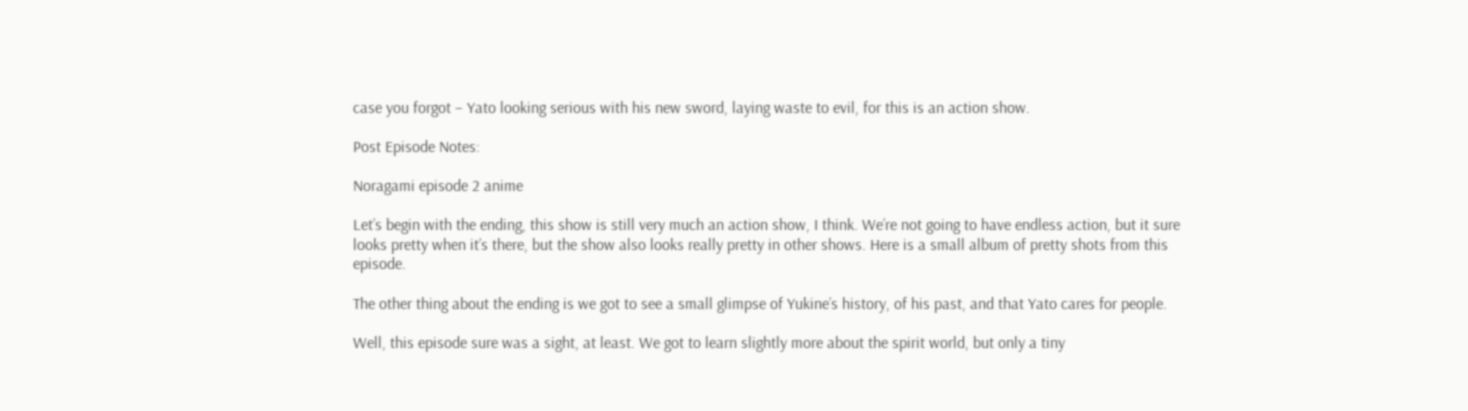case you forgot – Yato looking serious with his new sword, laying waste to evil, for this is an action show.

Post Episode Notes:

Noragami episode 2 anime

Let’s begin with the ending, this show is still very much an action show, I think. We’re not going to have endless action, but it sure looks pretty when it’s there, but the show also looks really pretty in other shows. Here is a small album of pretty shots from this episode.

The other thing about the ending is we got to see a small glimpse of Yukine’s history, of his past, and that Yato cares for people.

Well, this episode sure was a sight, at least. We got to learn slightly more about the spirit world, but only a tiny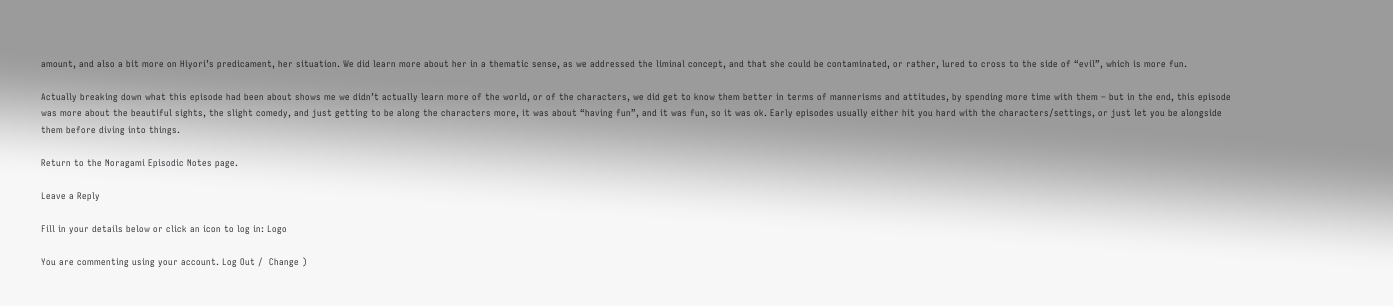amount, and also a bit more on Hiyori’s predicament, her situation. We did learn more about her in a thematic sense, as we addressed the liminal concept, and that she could be contaminated, or rather, lured to cross to the side of “evil”, which is more fun.

Actually breaking down what this episode had been about shows me we didn’t actually learn more of the world, or of the characters, we did get to know them better in terms of mannerisms and attitudes, by spending more time with them – but in the end, this episode was more about the beautiful sights, the slight comedy, and just getting to be along the characters more, it was about “having fun”, and it was fun, so it was ok. Early episodes usually either hit you hard with the characters/settings, or just let you be alongside them before diving into things.

Return to the Noragami Episodic Notes page.

Leave a Reply

Fill in your details below or click an icon to log in: Logo

You are commenting using your account. Log Out /  Change )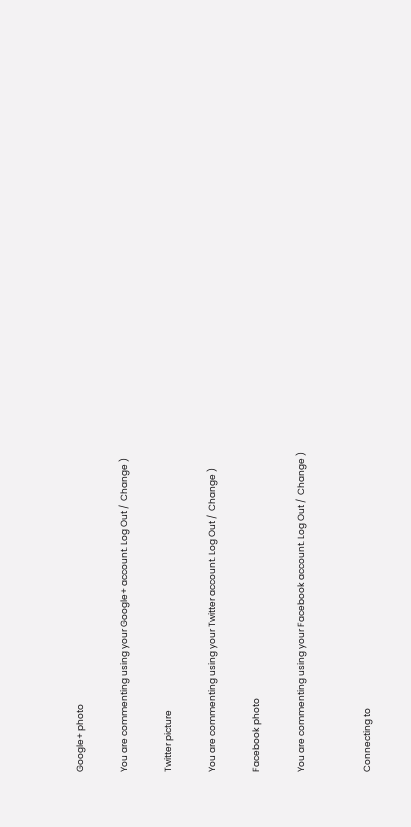Google+ photo

You are commenting using your Google+ account. Log Out /  Change )

Twitter picture

You are commenting using your Twitter account. Log Out /  Change )

Facebook photo

You are commenting using your Facebook account. Log Out /  Change )


Connecting to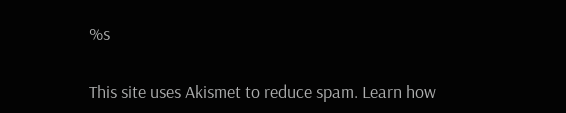%s

This site uses Akismet to reduce spam. Learn how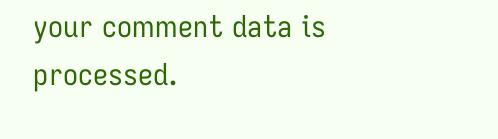your comment data is processed.